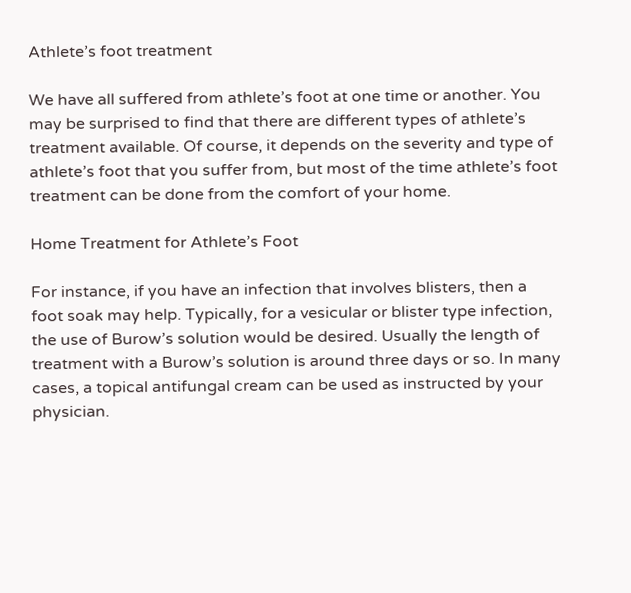Athlete’s foot treatment

We have all suffered from athlete’s foot at one time or another. You may be surprised to find that there are different types of athlete’s treatment available. Of course, it depends on the severity and type of athlete’s foot that you suffer from, but most of the time athlete’s foot treatment can be done from the comfort of your home.

Home Treatment for Athlete’s Foot

For instance, if you have an infection that involves blisters, then a foot soak may help. Typically, for a vesicular or blister type infection, the use of Burow’s solution would be desired. Usually the length of treatment with a Burow’s solution is around three days or so. In many cases, a topical antifungal cream can be used as instructed by your physician.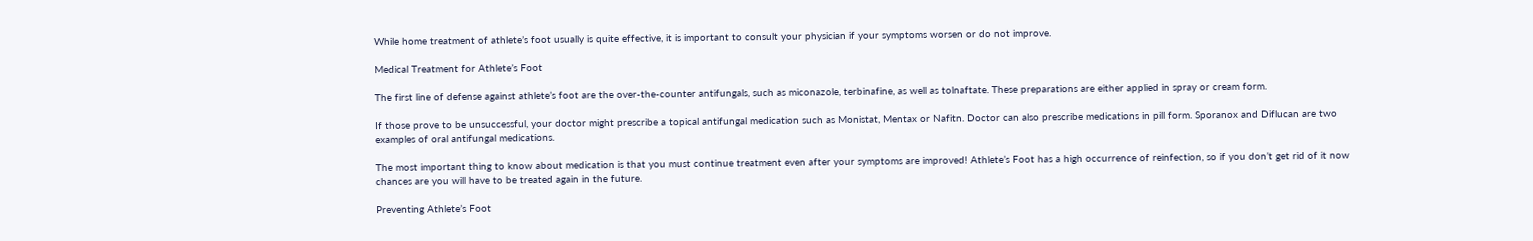While home treatment of athlete’s foot usually is quite effective, it is important to consult your physician if your symptoms worsen or do not improve.

Medical Treatment for Athlete’s Foot

The first line of defense against athlete’s foot are the over-the-counter antifungals, such as miconazole, terbinafine, as well as tolnaftate. These preparations are either applied in spray or cream form.

If those prove to be unsuccessful, your doctor might prescribe a topical antifungal medication such as Monistat, Mentax or Nafitn. Doctor can also prescribe medications in pill form. Sporanox and Diflucan are two examples of oral antifungal medications.

The most important thing to know about medication is that you must continue treatment even after your symptoms are improved! Athlete’s Foot has a high occurrence of reinfection, so if you don’t get rid of it now chances are you will have to be treated again in the future.

Preventing Athlete’s Foot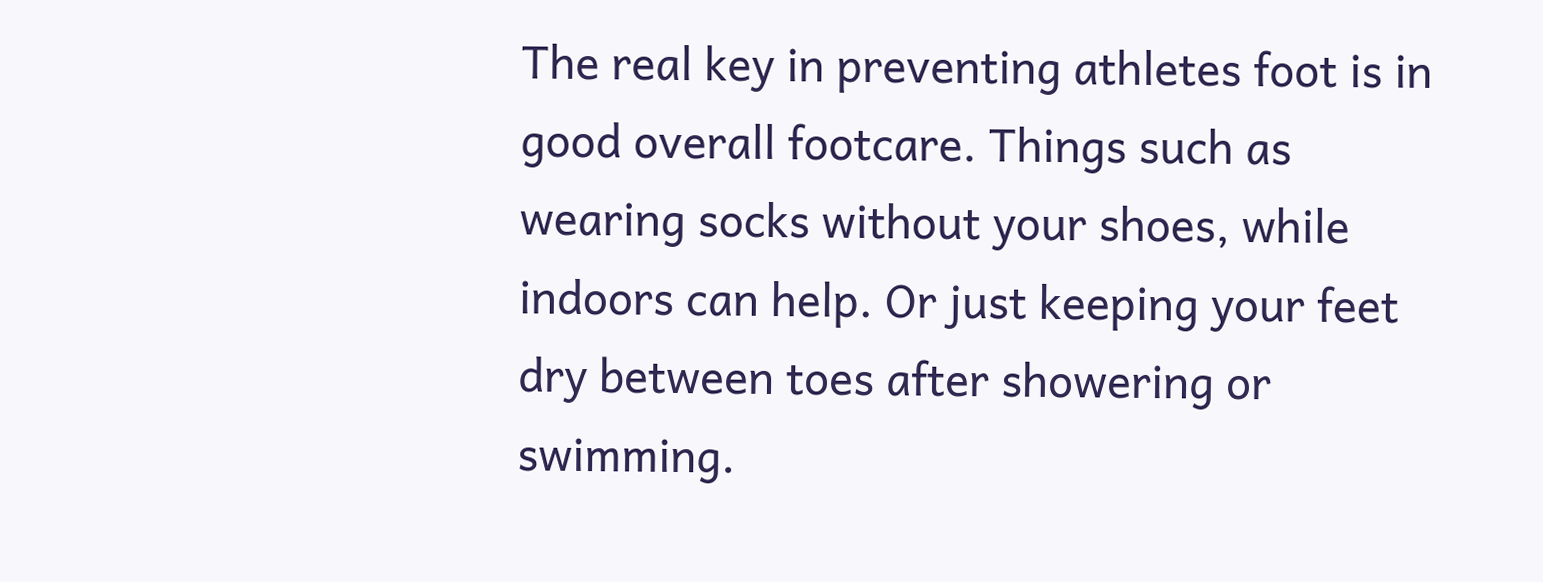The real key in preventing athletes foot is in good overall footcare. Things such as wearing socks without your shoes, while indoors can help. Or just keeping your feet dry between toes after showering or swimming.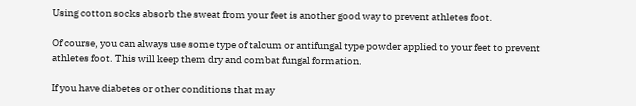Using cotton socks absorb the sweat from your feet is another good way to prevent athletes foot.

Of course, you can always use some type of talcum or antifungal type powder applied to your feet to prevent athletes foot. This will keep them dry and combat fungal formation.

If you have diabetes or other conditions that may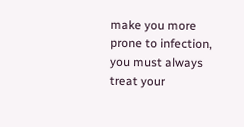make you more prone to infection, you must always treat your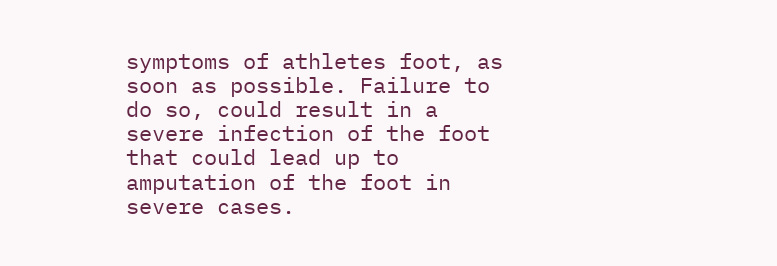symptoms of athletes foot, as soon as possible. Failure to do so, could result in a severe infection of the foot that could lead up to amputation of the foot in severe cases.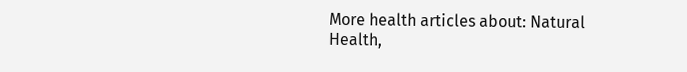More health articles about: Natural Health,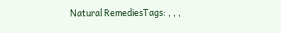Natural RemediesTags: , , ,